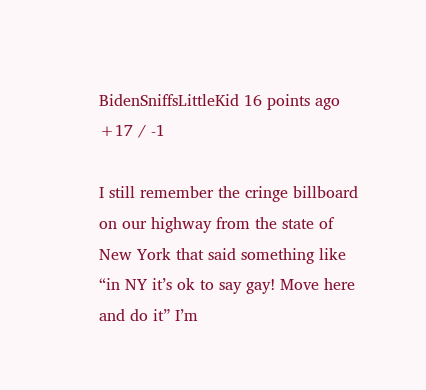BidenSniffsLittleKid 16 points ago +17 / -1

I still remember the cringe billboard on our highway from the state of New York that said something like “in NY it’s ok to say gay! Move here and do it” I’m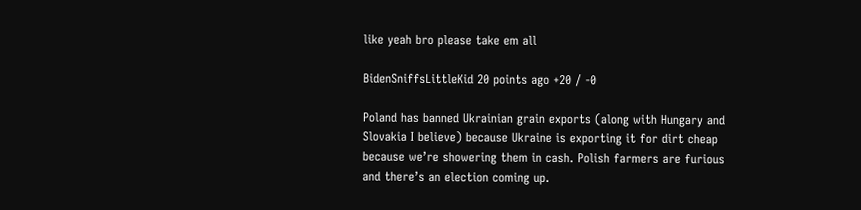like yeah bro please take em all

BidenSniffsLittleKid 20 points ago +20 / -0

Poland has banned Ukrainian grain exports (along with Hungary and Slovakia I believe) because Ukraine is exporting it for dirt cheap because we’re showering them in cash. Polish farmers are furious and there’s an election coming up.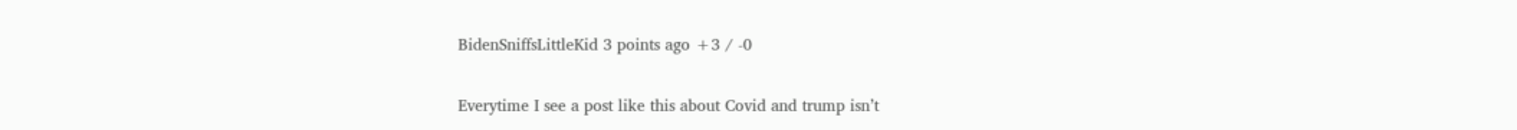BidenSniffsLittleKid 3 points ago +3 / -0

Everytime I see a post like this about Covid and trump isn’t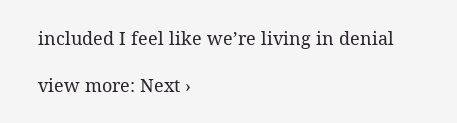included I feel like we’re living in denial

view more: Next ›